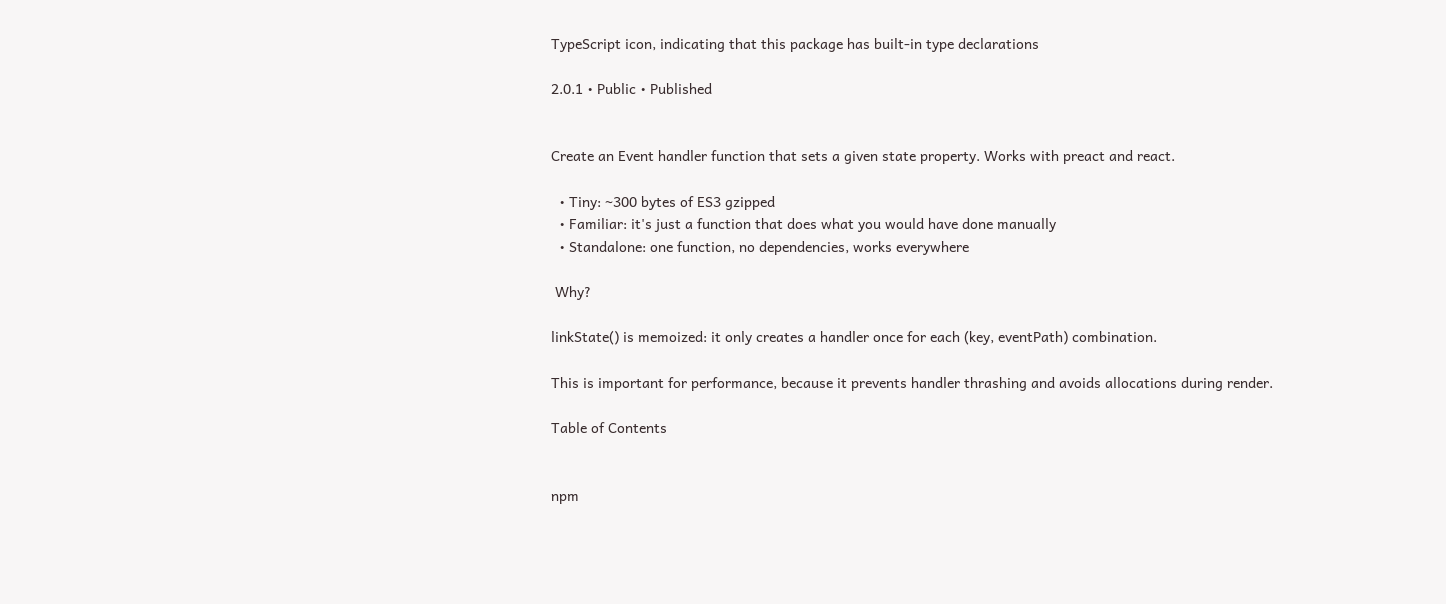TypeScript icon, indicating that this package has built-in type declarations

2.0.1 • Public • Published


Create an Event handler function that sets a given state property. Works with preact and react.

  • Tiny: ~300 bytes of ES3 gzipped
  • Familiar: it's just a function that does what you would have done manually
  • Standalone: one function, no dependencies, works everywhere

 Why?

linkState() is memoized: it only creates a handler once for each (key, eventPath) combination.

This is important for performance, because it prevents handler thrashing and avoids allocations during render.

Table of Contents


npm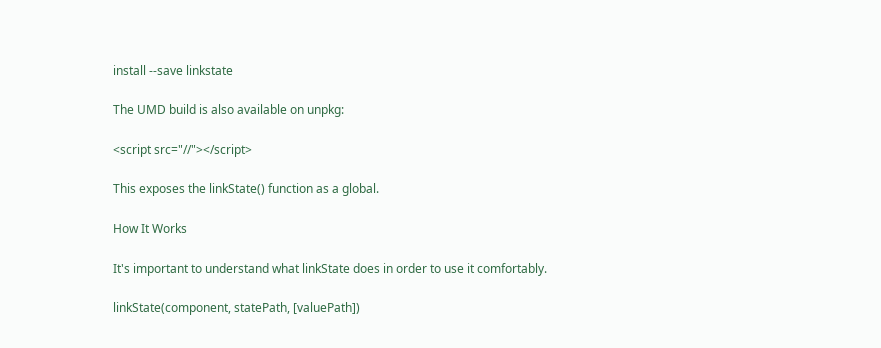install --save linkstate

The UMD build is also available on unpkg:

<script src="//"></script>

This exposes the linkState() function as a global.

How It Works

It's important to understand what linkState does in order to use it comfortably.

linkState(component, statePath, [valuePath])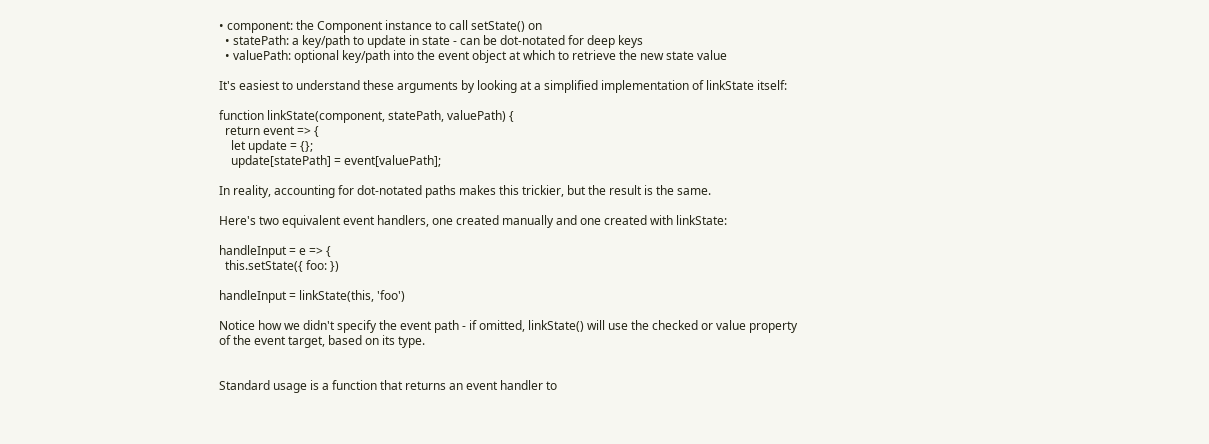• component: the Component instance to call setState() on
  • statePath: a key/path to update in state - can be dot-notated for deep keys
  • valuePath: optional key/path into the event object at which to retrieve the new state value

It's easiest to understand these arguments by looking at a simplified implementation of linkState itself:

function linkState(component, statePath, valuePath) {
  return event => {
    let update = {};
    update[statePath] = event[valuePath];

In reality, accounting for dot-notated paths makes this trickier, but the result is the same.

Here's two equivalent event handlers, one created manually and one created with linkState:

handleInput = e => {
  this.setState({ foo: })

handleInput = linkState(this, 'foo')

Notice how we didn't specify the event path - if omitted, linkState() will use the checked or value property of the event target, based on its type.


Standard usage is a function that returns an event handler to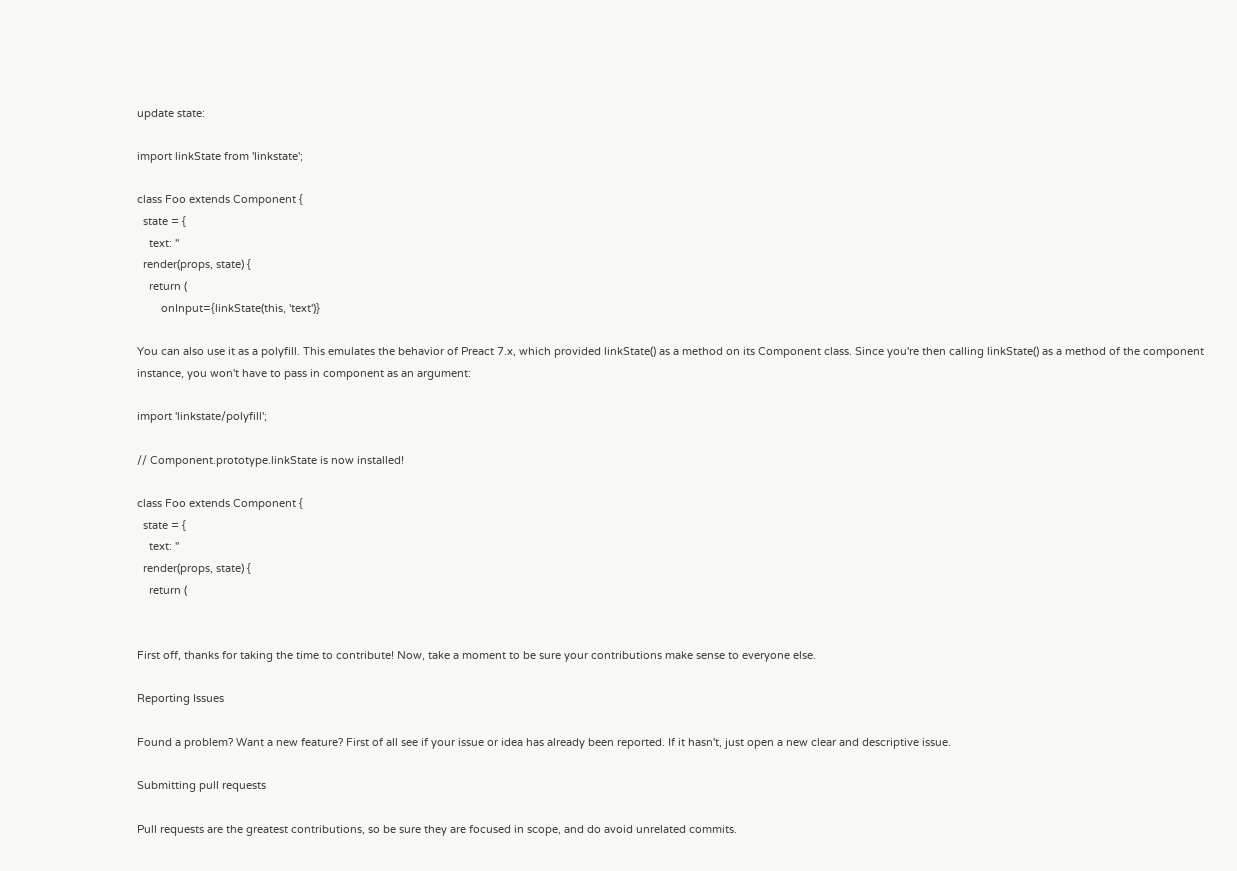update state:

import linkState from 'linkstate';

class Foo extends Component {
  state = {
    text: ''
  render(props, state) {
    return (
        onInput={linkState(this, 'text')}

You can also use it as a polyfill. This emulates the behavior of Preact 7.x, which provided linkState() as a method on its Component class. Since you're then calling linkState() as a method of the component instance, you won't have to pass in component as an argument:

import 'linkstate/polyfill';

// Component.prototype.linkState is now installed!

class Foo extends Component {
  state = {
    text: ''
  render(props, state) {
    return (


First off, thanks for taking the time to contribute! Now, take a moment to be sure your contributions make sense to everyone else.

Reporting Issues

Found a problem? Want a new feature? First of all see if your issue or idea has already been reported. If it hasn't, just open a new clear and descriptive issue.

Submitting pull requests

Pull requests are the greatest contributions, so be sure they are focused in scope, and do avoid unrelated commits.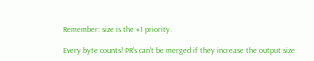Remember: size is the #1 priority.

Every byte counts! PR's can't be merged if they increase the output size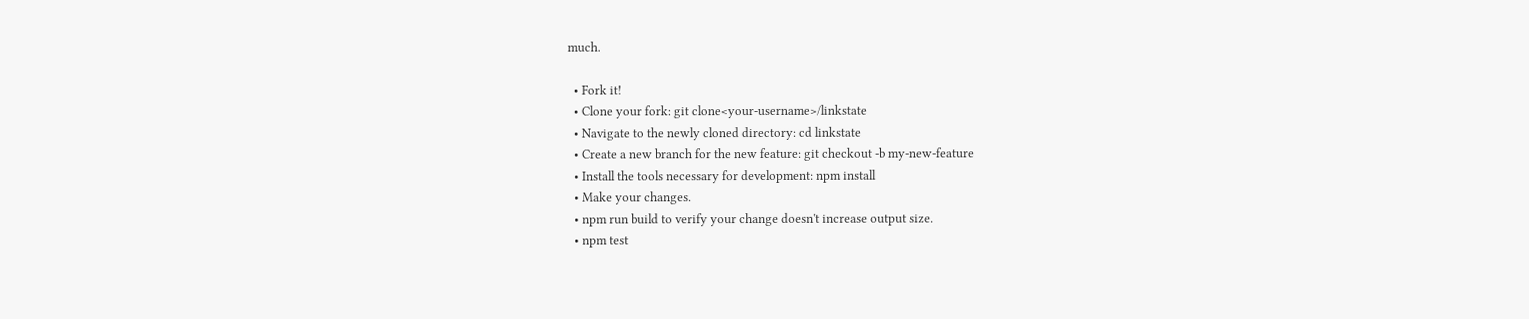much.

  • Fork it!
  • Clone your fork: git clone<your-username>/linkstate
  • Navigate to the newly cloned directory: cd linkstate
  • Create a new branch for the new feature: git checkout -b my-new-feature
  • Install the tools necessary for development: npm install
  • Make your changes.
  • npm run build to verify your change doesn't increase output size.
  • npm test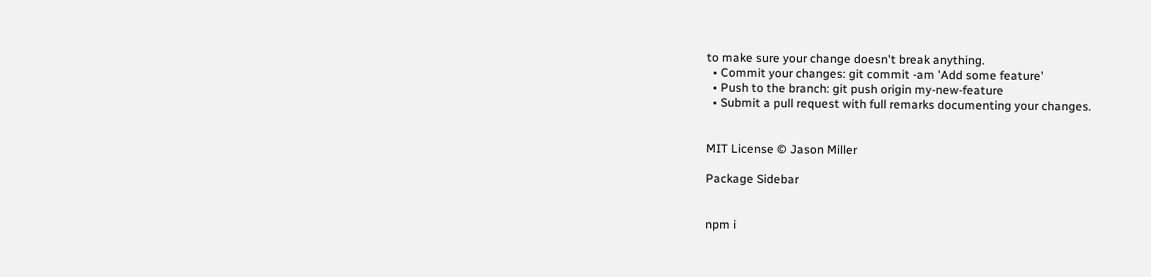to make sure your change doesn't break anything.
  • Commit your changes: git commit -am 'Add some feature'
  • Push to the branch: git push origin my-new-feature
  • Submit a pull request with full remarks documenting your changes.


MIT License © Jason Miller

Package Sidebar


npm i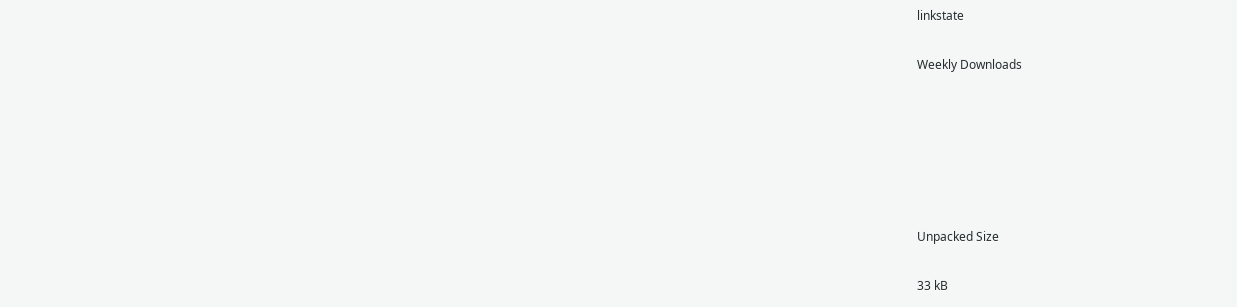linkstate

Weekly Downloads






Unpacked Size

33 kB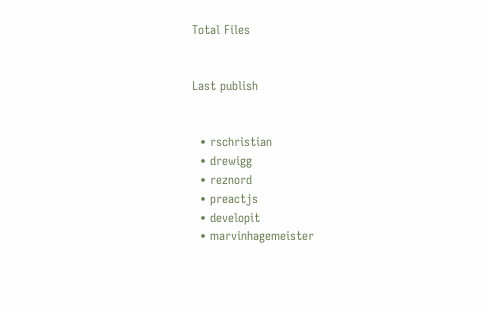Total Files


Last publish


  • rschristian
  • drewigg
  • reznord
  • preactjs
  • developit
  • marvinhagemeister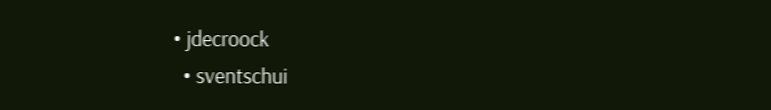• jdecroock
  • sventschui